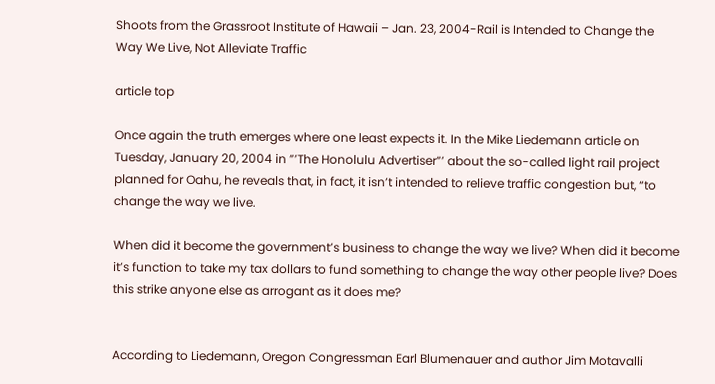Shoots from the Grassroot Institute of Hawaii – Jan. 23, 2004-Rail is Intended to Change the Way We Live, Not Alleviate Traffic

article top

Once again the truth emerges where one least expects it. In the Mike Liedemann article on Tuesday, January 20, 2004 in ”’The Honolulu Advertiser”’ about the so-called light rail project planned for Oahu, he reveals that, in fact, it isn’t intended to relieve traffic congestion but, “to change the way we live.

When did it become the government’s business to change the way we live? When did it become it’s function to take my tax dollars to fund something to change the way other people live? Does this strike anyone else as arrogant as it does me?


According to Liedemann, Oregon Congressman Earl Blumenauer and author Jim Motavalli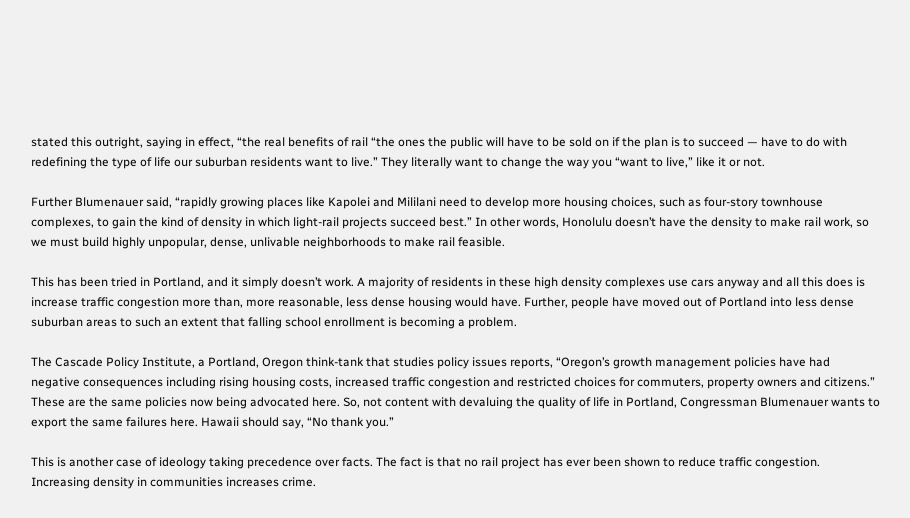stated this outright, saying in effect, “the real benefits of rail “the ones the public will have to be sold on if the plan is to succeed — have to do with redefining the type of life our suburban residents want to live.” They literally want to change the way you “want to live,” like it or not.

Further Blumenauer said, “rapidly growing places like Kapolei and Mililani need to develop more housing choices, such as four-story townhouse complexes, to gain the kind of density in which light-rail projects succeed best.” In other words, Honolulu doesn’t have the density to make rail work, so we must build highly unpopular, dense, unlivable neighborhoods to make rail feasible.

This has been tried in Portland, and it simply doesn’t work. A majority of residents in these high density complexes use cars anyway and all this does is increase traffic congestion more than, more reasonable, less dense housing would have. Further, people have moved out of Portland into less dense suburban areas to such an extent that falling school enrollment is becoming a problem.

The Cascade Policy Institute, a Portland, Oregon think-tank that studies policy issues reports, “Oregon’s growth management policies have had negative consequences including rising housing costs, increased traffic congestion and restricted choices for commuters, property owners and citizens.” These are the same policies now being advocated here. So, not content with devaluing the quality of life in Portland, Congressman Blumenauer wants to export the same failures here. Hawaii should say, “No thank you.”

This is another case of ideology taking precedence over facts. The fact is that no rail project has ever been shown to reduce traffic congestion. Increasing density in communities increases crime.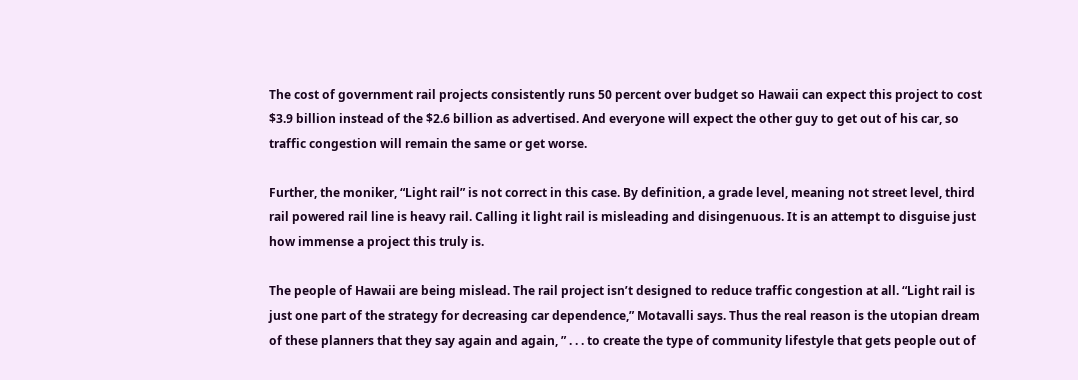The cost of government rail projects consistently runs 50 percent over budget so Hawaii can expect this project to cost $3.9 billion instead of the $2.6 billion as advertised. And everyone will expect the other guy to get out of his car, so traffic congestion will remain the same or get worse.

Further, the moniker, “Light rail” is not correct in this case. By definition, a grade level, meaning not street level, third rail powered rail line is heavy rail. Calling it light rail is misleading and disingenuous. It is an attempt to disguise just how immense a project this truly is.

The people of Hawaii are being mislead. The rail project isn’t designed to reduce traffic congestion at all. “Light rail is just one part of the strategy for decreasing car dependence,” Motavalli says. Thus the real reason is the utopian dream of these planners that they say again and again, ” . . . to create the type of community lifestyle that gets people out of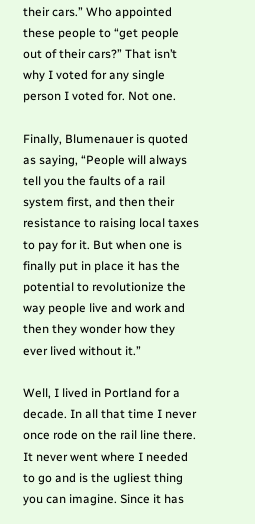their cars.” Who appointed these people to “get people out of their cars?” That isn’t why I voted for any single person I voted for. Not one.

Finally, Blumenauer is quoted as saying, “People will always tell you the faults of a rail system first, and then their resistance to raising local taxes to pay for it. But when one is finally put in place it has the potential to revolutionize the way people live and work and then they wonder how they ever lived without it.”

Well, I lived in Portland for a decade. In all that time I never once rode on the rail line there. It never went where I needed to go and is the ugliest thing you can imagine. Since it has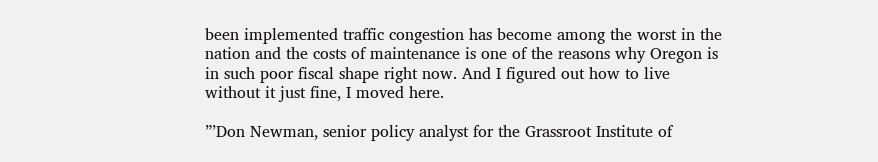been implemented traffic congestion has become among the worst in the nation and the costs of maintenance is one of the reasons why Oregon is in such poor fiscal shape right now. And I figured out how to live without it just fine, I moved here.

”’Don Newman, senior policy analyst for the Grassroot Institute of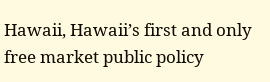Hawaii, Hawaii’s first and only free market public policy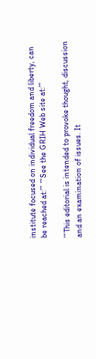institute focused on individual freedom and liberty, can be reached at:”’ ”’See the GRIH Web site at:”’

”’This editorial is intended to provoke thought, discussion and an examination of issues. It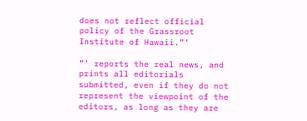does not reflect official policy of the Grassroot Institute of Hawaii.”’

”’ reports the real news, and prints all editorials submitted, even if they do not represent the viewpoint of the editors, as long as they are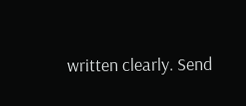written clearly. Send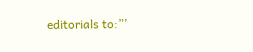editorials to:”’